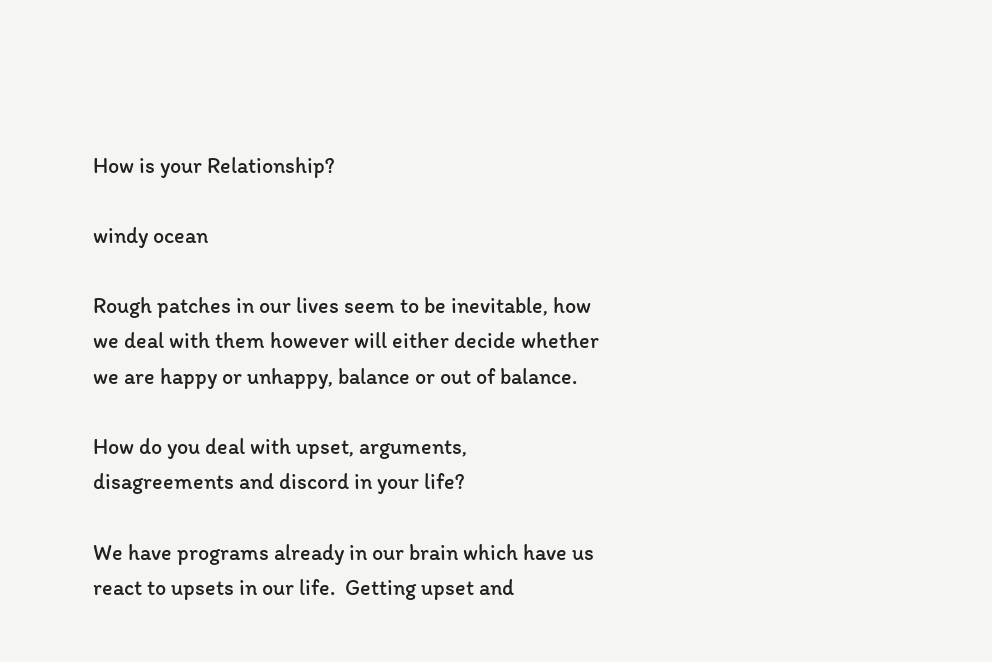How is your Relationship?

windy ocean

Rough patches in our lives seem to be inevitable, how we deal with them however will either decide whether we are happy or unhappy, balance or out of balance.

How do you deal with upset, arguments, disagreements and discord in your life?

We have programs already in our brain which have us react to upsets in our life.  Getting upset and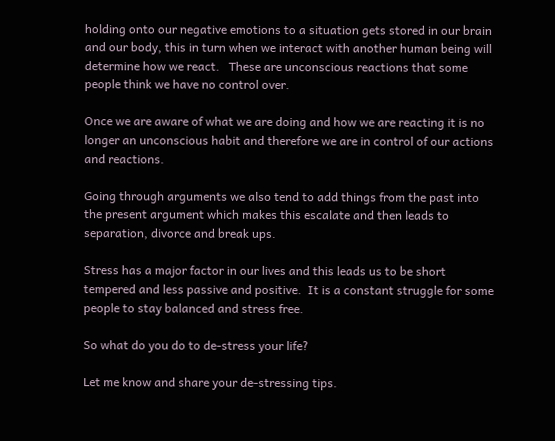holding onto our negative emotions to a situation gets stored in our brain and our body, this in turn when we interact with another human being will determine how we react.   These are unconscious reactions that some people think we have no control over.

Once we are aware of what we are doing and how we are reacting it is no longer an unconscious habit and therefore we are in control of our actions and reactions.

Going through arguments we also tend to add things from the past into the present argument which makes this escalate and then leads to separation, divorce and break ups.

Stress has a major factor in our lives and this leads us to be short tempered and less passive and positive.  It is a constant struggle for some people to stay balanced and stress free.

So what do you do to de-stress your life?

Let me know and share your de-stressing tips.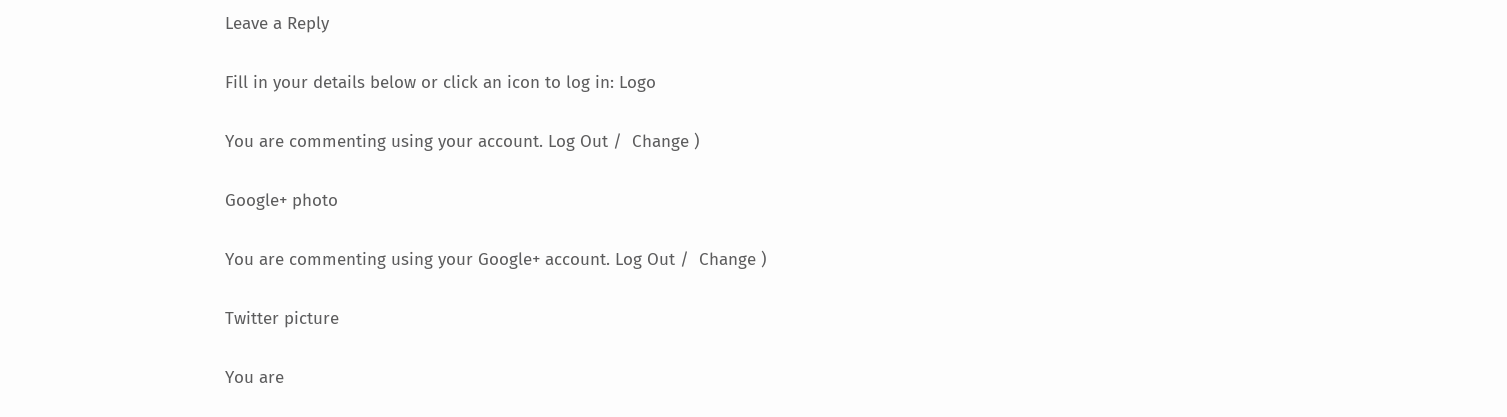Leave a Reply

Fill in your details below or click an icon to log in: Logo

You are commenting using your account. Log Out /  Change )

Google+ photo

You are commenting using your Google+ account. Log Out /  Change )

Twitter picture

You are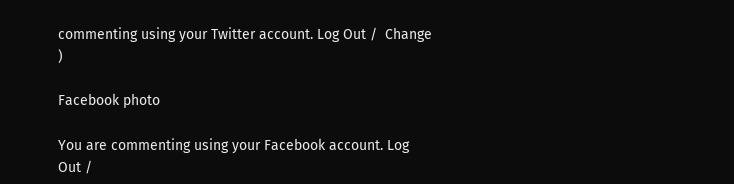commenting using your Twitter account. Log Out /  Change )

Facebook photo

You are commenting using your Facebook account. Log Out /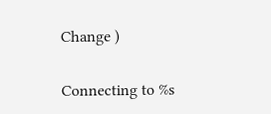Change )


Connecting to %s